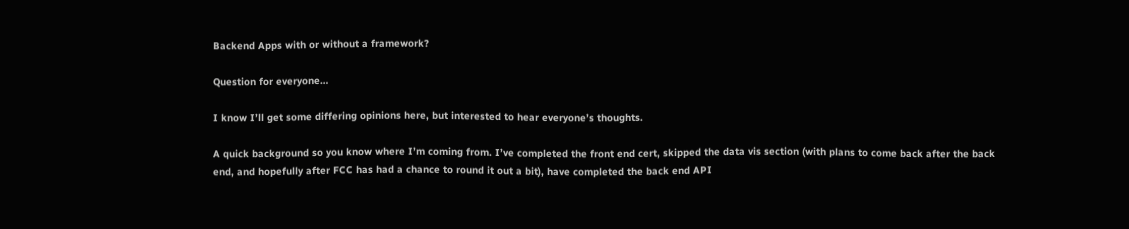Backend Apps with or without a framework?

Question for everyone…

I know I’ll get some differing opinions here, but interested to hear everyone’s thoughts.

A quick background so you know where I’m coming from. I’ve completed the front end cert, skipped the data vis section (with plans to come back after the back end, and hopefully after FCC has had a chance to round it out a bit), have completed the back end API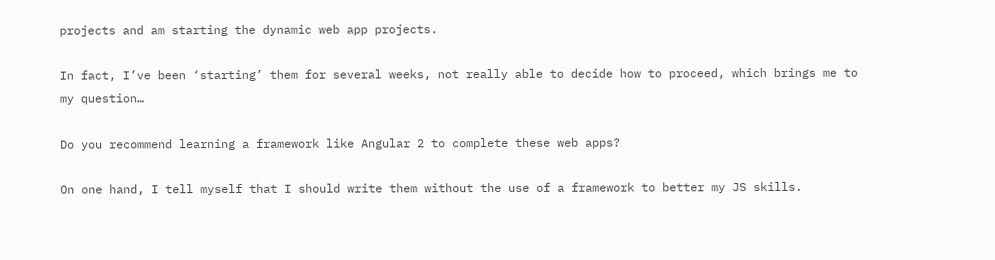projects and am starting the dynamic web app projects.

In fact, I’ve been ‘starting’ them for several weeks, not really able to decide how to proceed, which brings me to my question…

Do you recommend learning a framework like Angular 2 to complete these web apps?

On one hand, I tell myself that I should write them without the use of a framework to better my JS skills.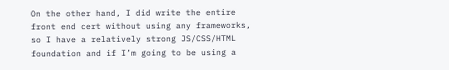On the other hand, I did write the entire front end cert without using any frameworks, so I have a relatively strong JS/CSS/HTML foundation and if I’m going to be using a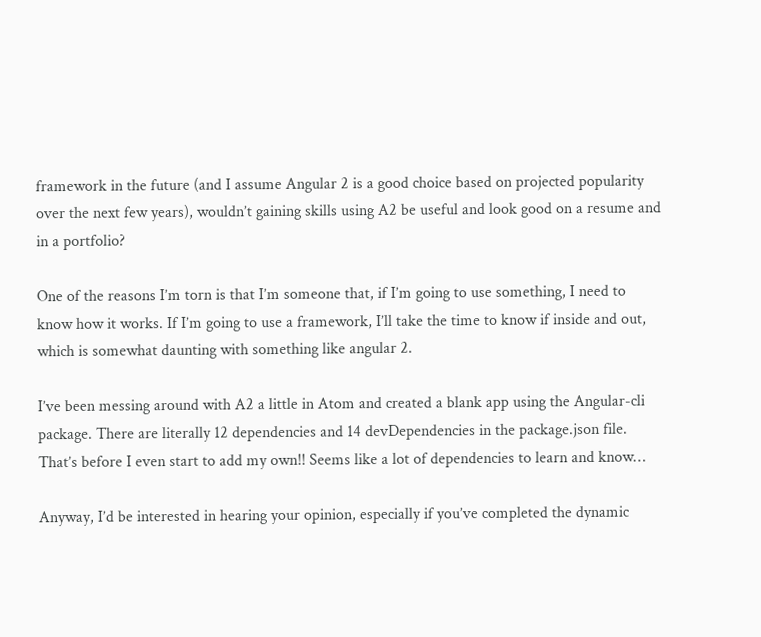framework in the future (and I assume Angular 2 is a good choice based on projected popularity over the next few years), wouldn’t gaining skills using A2 be useful and look good on a resume and in a portfolio?

One of the reasons I’m torn is that I’m someone that, if I’m going to use something, I need to know how it works. If I’m going to use a framework, I’ll take the time to know if inside and out, which is somewhat daunting with something like angular 2.

I’ve been messing around with A2 a little in Atom and created a blank app using the Angular-cli package. There are literally 12 dependencies and 14 devDependencies in the package.json file. That’s before I even start to add my own!! Seems like a lot of dependencies to learn and know…

Anyway, I’d be interested in hearing your opinion, especially if you’ve completed the dynamic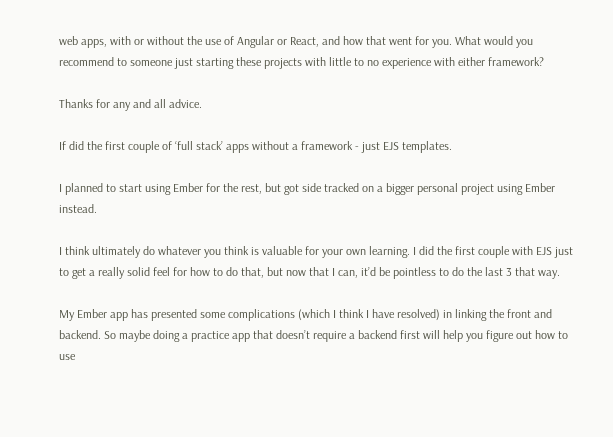web apps, with or without the use of Angular or React, and how that went for you. What would you recommend to someone just starting these projects with little to no experience with either framework?

Thanks for any and all advice.

If did the first couple of ‘full stack’ apps without a framework - just EJS templates.

I planned to start using Ember for the rest, but got side tracked on a bigger personal project using Ember instead.

I think ultimately do whatever you think is valuable for your own learning. I did the first couple with EJS just to get a really solid feel for how to do that, but now that I can, it’d be pointless to do the last 3 that way.

My Ember app has presented some complications (which I think I have resolved) in linking the front and backend. So maybe doing a practice app that doesn’t require a backend first will help you figure out how to use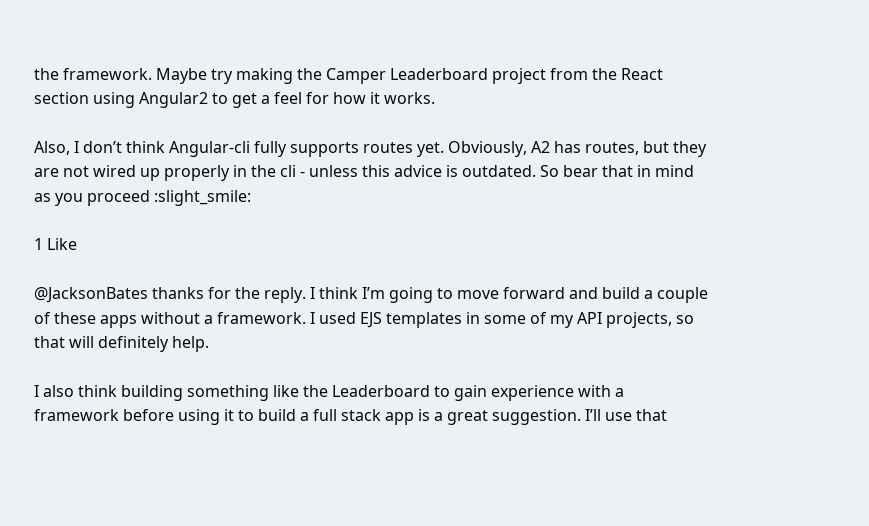the framework. Maybe try making the Camper Leaderboard project from the React section using Angular2 to get a feel for how it works.

Also, I don’t think Angular-cli fully supports routes yet. Obviously, A2 has routes, but they are not wired up properly in the cli - unless this advice is outdated. So bear that in mind as you proceed :slight_smile:

1 Like

@JacksonBates thanks for the reply. I think I’m going to move forward and build a couple of these apps without a framework. I used EJS templates in some of my API projects, so that will definitely help.

I also think building something like the Leaderboard to gain experience with a framework before using it to build a full stack app is a great suggestion. I’ll use that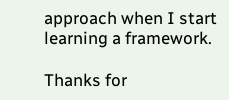approach when I start learning a framework.

Thanks for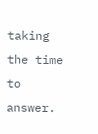taking the time to answer.